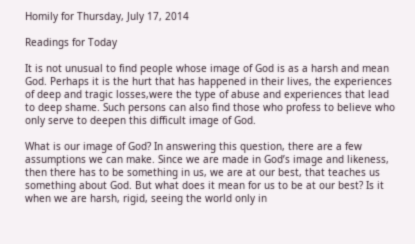Homily for Thursday, July 17, 2014

Readings for Today

It is not unusual to find people whose image of God is as a harsh and mean God. Perhaps it is the hurt that has happened in their lives, the experiences of deep and tragic losses,were the type of abuse and experiences that lead to deep shame. Such persons can also find those who profess to believe who only serve to deepen this difficult image of God.

What is our image of God? In answering this question, there are a few assumptions we can make. Since we are made in God’s image and likeness, then there has to be something in us, we are at our best, that teaches us something about God. But what does it mean for us to be at our best? Is it when we are harsh, rigid, seeing the world only in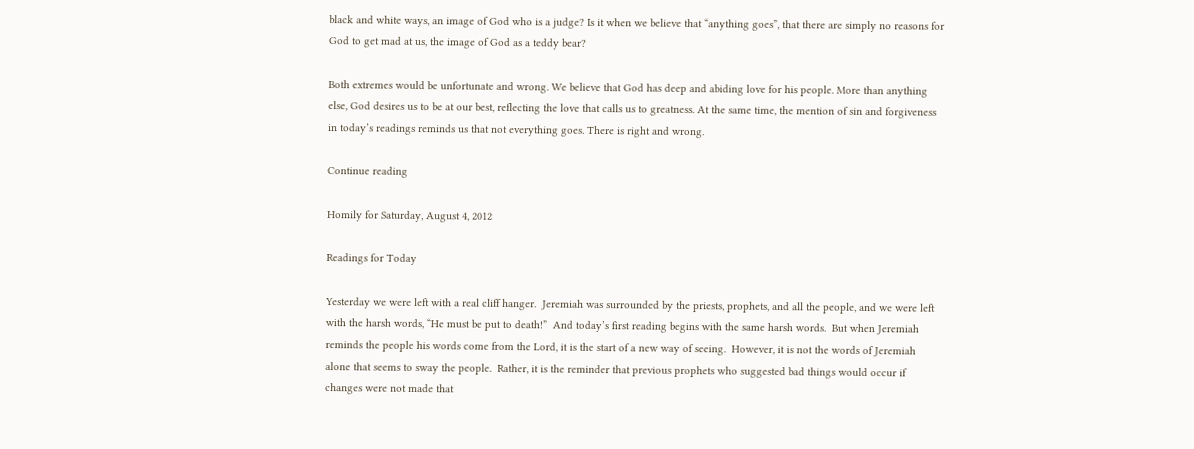black and white ways, an image of God who is a judge? Is it when we believe that “anything goes”, that there are simply no reasons for God to get mad at us, the image of God as a teddy bear?

Both extremes would be unfortunate and wrong. We believe that God has deep and abiding love for his people. More than anything else, God desires us to be at our best, reflecting the love that calls us to greatness. At the same time, the mention of sin and forgiveness in today’s readings reminds us that not everything goes. There is right and wrong.

Continue reading

Homily for Saturday, August 4, 2012

Readings for Today

Yesterday we were left with a real cliff hanger.  Jeremiah was surrounded by the priests, prophets, and all the people, and we were left with the harsh words, “He must be put to death!”  And today’s first reading begins with the same harsh words.  But when Jeremiah reminds the people his words come from the Lord, it is the start of a new way of seeing.  However, it is not the words of Jeremiah alone that seems to sway the people.  Rather, it is the reminder that previous prophets who suggested bad things would occur if changes were not made that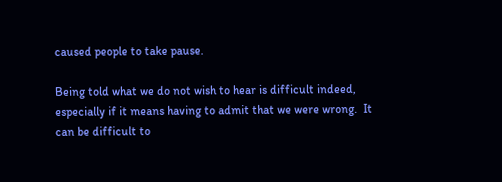caused people to take pause.

Being told what we do not wish to hear is difficult indeed, especially if it means having to admit that we were wrong.  It can be difficult to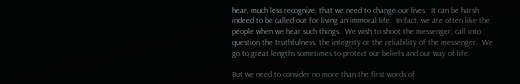hear, much less recognize, that we need to change our lives.  It can be harsh indeed to be called out for living an immoral life.  In fact, we are often like the people when we hear such things.  We wish to shoot the messenger, call into question the truthfulness, the integrity or the reliability of the messenger.  We go to great lengths sometimes to protect our beliefs and our way of life.

But we need to consider no more than the first words of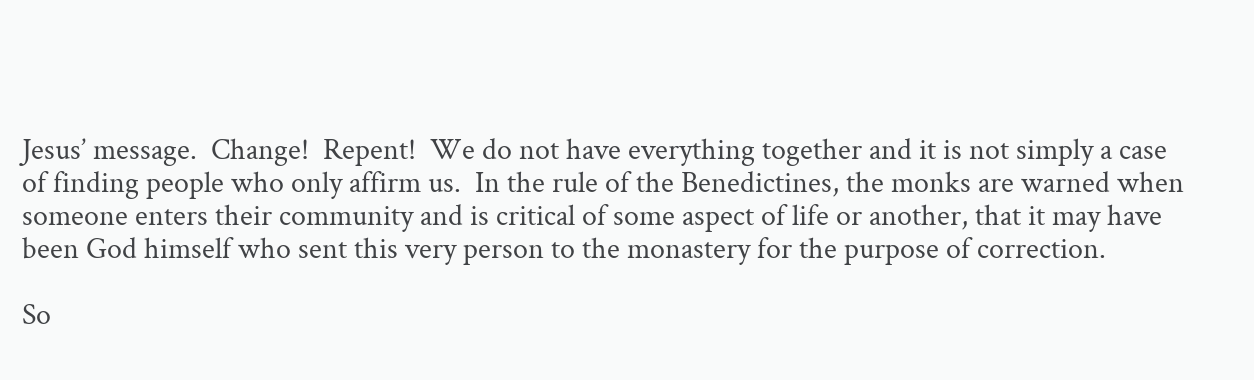Jesus’ message.  Change!  Repent!  We do not have everything together and it is not simply a case of finding people who only affirm us.  In the rule of the Benedictines, the monks are warned when someone enters their community and is critical of some aspect of life or another, that it may have been God himself who sent this very person to the monastery for the purpose of correction.

So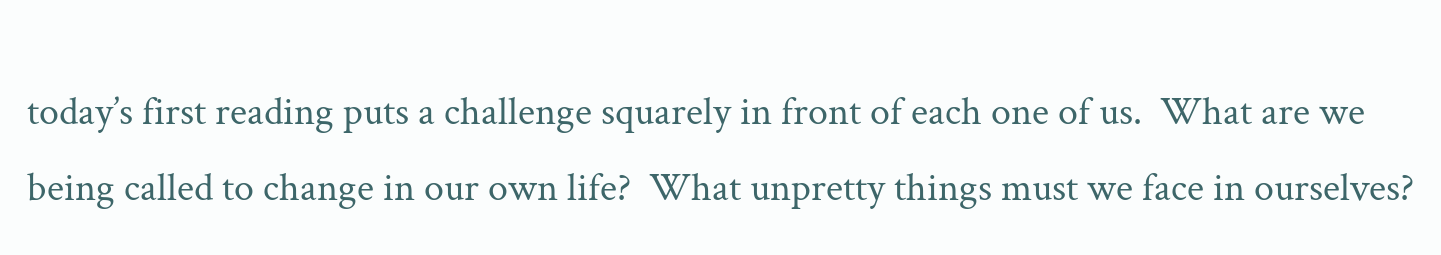today’s first reading puts a challenge squarely in front of each one of us.  What are we being called to change in our own life?  What unpretty things must we face in ourselves?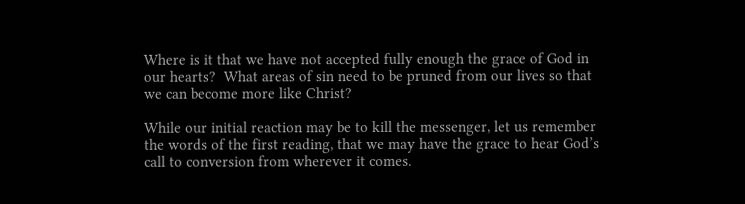Where is it that we have not accepted fully enough the grace of God in our hearts?  What areas of sin need to be pruned from our lives so that we can become more like Christ?

While our initial reaction may be to kill the messenger, let us remember the words of the first reading, that we may have the grace to hear God’s call to conversion from wherever it comes.